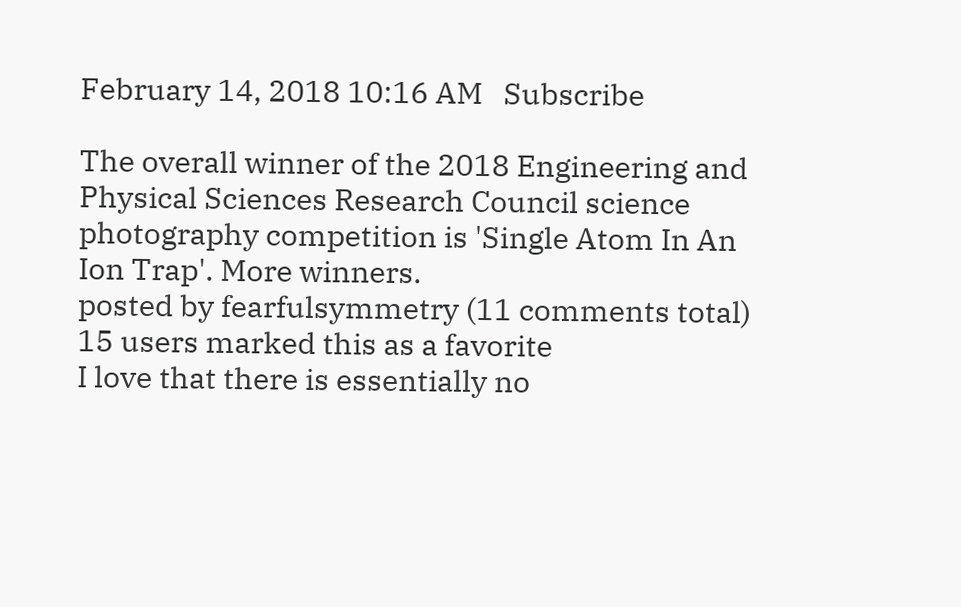February 14, 2018 10:16 AM   Subscribe

The overall winner of the 2018 Engineering and Physical Sciences Research Council science photography competition is 'Single Atom In An Ion Trap'. More winners.
posted by fearfulsymmetry (11 comments total) 15 users marked this as a favorite
I love that there is essentially no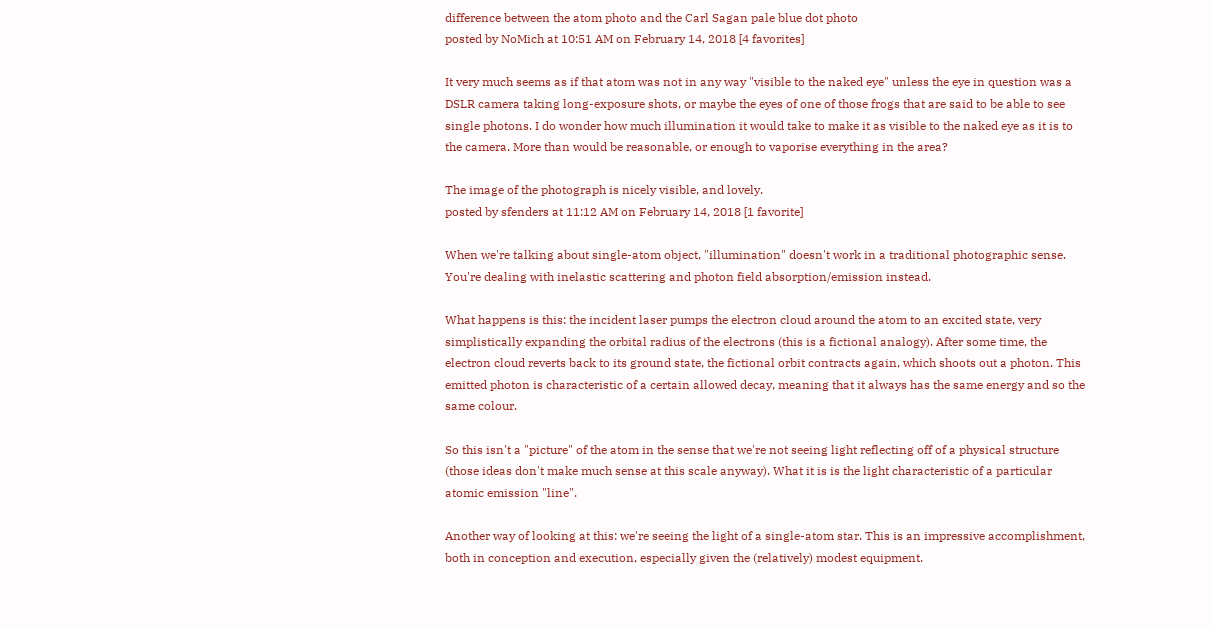difference between the atom photo and the Carl Sagan pale blue dot photo
posted by NoMich at 10:51 AM on February 14, 2018 [4 favorites]

It very much seems as if that atom was not in any way "visible to the naked eye" unless the eye in question was a DSLR camera taking long-exposure shots, or maybe the eyes of one of those frogs that are said to be able to see single photons. I do wonder how much illumination it would take to make it as visible to the naked eye as it is to the camera. More than would be reasonable, or enough to vaporise everything in the area?

The image of the photograph is nicely visible, and lovely.
posted by sfenders at 11:12 AM on February 14, 2018 [1 favorite]

When we're talking about single-atom object, "illumination" doesn't work in a traditional photographic sense. You're dealing with inelastic scattering and photon field absorption/emission instead.

What happens is this: the incident laser pumps the electron cloud around the atom to an excited state, very simplistically expanding the orbital radius of the electrons (this is a fictional analogy). After some time, the electron cloud reverts back to its ground state, the fictional orbit contracts again, which shoots out a photon. This emitted photon is characteristic of a certain allowed decay, meaning that it always has the same energy and so the same colour.

So this isn't a "picture" of the atom in the sense that we're not seeing light reflecting off of a physical structure (those ideas don't make much sense at this scale anyway). What it is is the light characteristic of a particular atomic emission "line".

Another way of looking at this: we're seeing the light of a single-atom star. This is an impressive accomplishment, both in conception and execution, especially given the (relatively) modest equipment.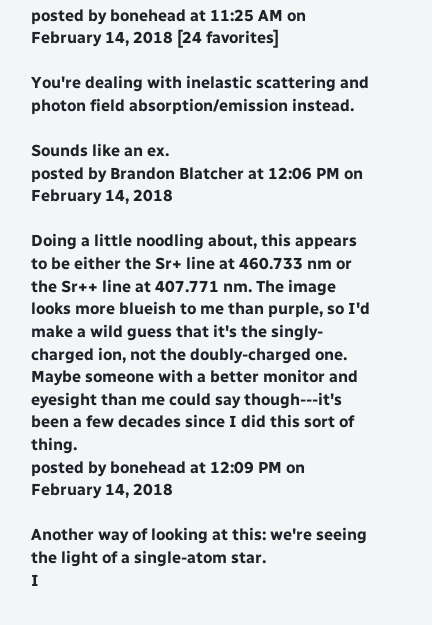posted by bonehead at 11:25 AM on February 14, 2018 [24 favorites]

You're dealing with inelastic scattering and photon field absorption/emission instead.

Sounds like an ex.
posted by Brandon Blatcher at 12:06 PM on February 14, 2018

Doing a little noodling about, this appears to be either the Sr+ line at 460.733 nm or the Sr++ line at 407.771 nm. The image looks more blueish to me than purple, so I'd make a wild guess that it's the singly-charged ion, not the doubly-charged one. Maybe someone with a better monitor and eyesight than me could say though---it's been a few decades since I did this sort of thing.
posted by bonehead at 12:09 PM on February 14, 2018

Another way of looking at this: we're seeing the light of a single-atom star.
I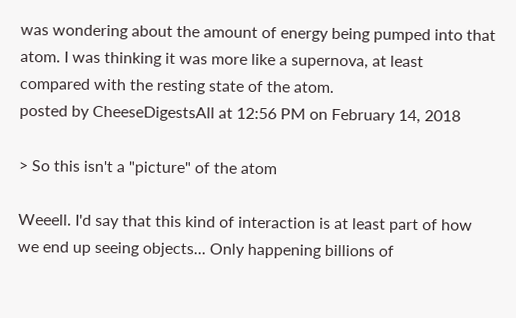was wondering about the amount of energy being pumped into that atom. I was thinking it was more like a supernova, at least compared with the resting state of the atom.
posted by CheeseDigestsAll at 12:56 PM on February 14, 2018

> So this isn't a "picture" of the atom

Weeell. I'd say that this kind of interaction is at least part of how we end up seeing objects... Only happening billions of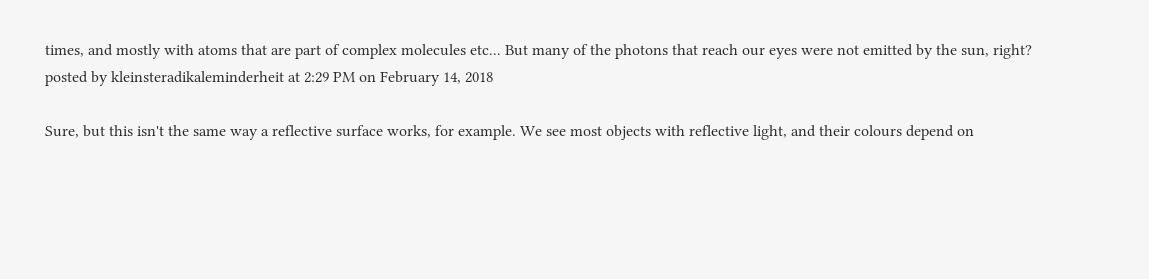times, and mostly with atoms that are part of complex molecules etc... But many of the photons that reach our eyes were not emitted by the sun, right?
posted by kleinsteradikaleminderheit at 2:29 PM on February 14, 2018

Sure, but this isn't the same way a reflective surface works, for example. We see most objects with reflective light, and their colours depend on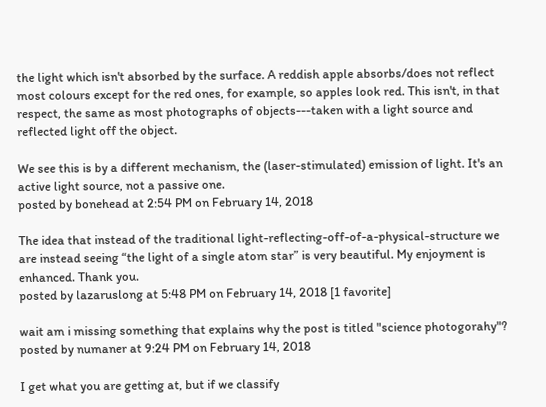the light which isn't absorbed by the surface. A reddish apple absorbs/does not reflect most colours except for the red ones, for example, so apples look red. This isn't, in that respect, the same as most photographs of objects---taken with a light source and reflected light off the object.

We see this is by a different mechanism, the (laser-stimulated) emission of light. It's an active light source, not a passive one.
posted by bonehead at 2:54 PM on February 14, 2018

The idea that instead of the traditional light-reflecting-off-of-a-physical-structure we are instead seeing “the light of a single atom star” is very beautiful. My enjoyment is enhanced. Thank you.
posted by lazaruslong at 5:48 PM on February 14, 2018 [1 favorite]

wait am i missing something that explains why the post is titled "science photogorahy"?
posted by numaner at 9:24 PM on February 14, 2018

I get what you are getting at, but if we classify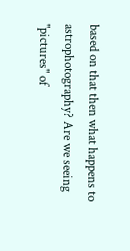based on that then what happens to astrophotography? Are we seeing "pictures" of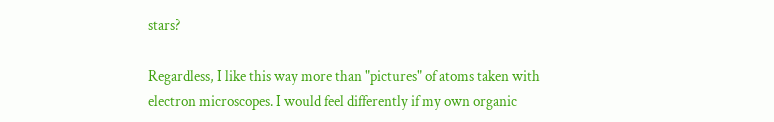stars?

Regardless, I like this way more than "pictures" of atoms taken with electron microscopes. I would feel differently if my own organic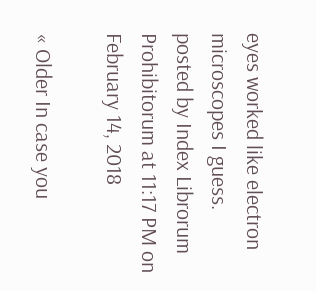eyes worked like electron microscopes I guess.
posted by Index Librorum Prohibitorum at 11:17 PM on February 14, 2018

« Older In case you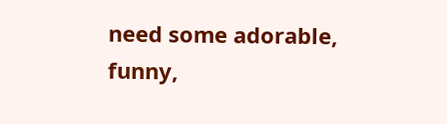need some adorable, funny,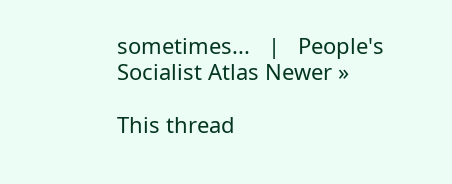sometimes...   |   People's Socialist Atlas Newer »

This thread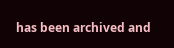has been archived and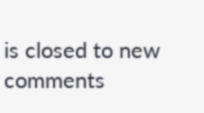is closed to new comments